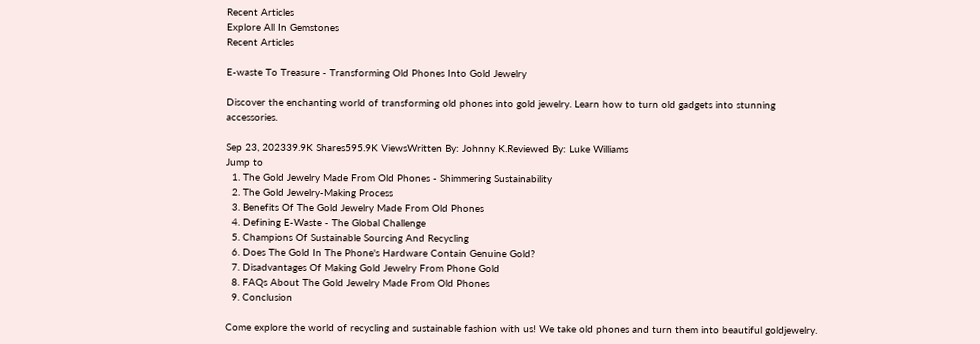Recent Articles
Explore All In Gemstones
Recent Articles

E-waste To Treasure - Transforming Old Phones Into Gold Jewelry

Discover the enchanting world of transforming old phones into gold jewelry. Learn how to turn old gadgets into stunning accessories.

Sep 23, 202339.9K Shares595.9K ViewsWritten By: Johnny K.Reviewed By: Luke Williams
Jump to
  1. The Gold Jewelry Made From Old Phones - Shimmering Sustainability
  2. The Gold Jewelry-Making Process
  3. Benefits Of The Gold Jewelry Made From Old Phones
  4. Defining E-Waste - The Global Challenge
  5. Champions Of Sustainable Sourcing And Recycling
  6. Does The Gold In The Phone's Hardware Contain Genuine Gold?
  7. Disadvantages Of Making Gold Jewelry From Phone Gold
  8. FAQs About The Gold Jewelry Made From Old Phones
  9. Conclusion

Come explore the world of recycling and sustainable fashion with us! We take old phones and turn them into beautiful goldjewelry.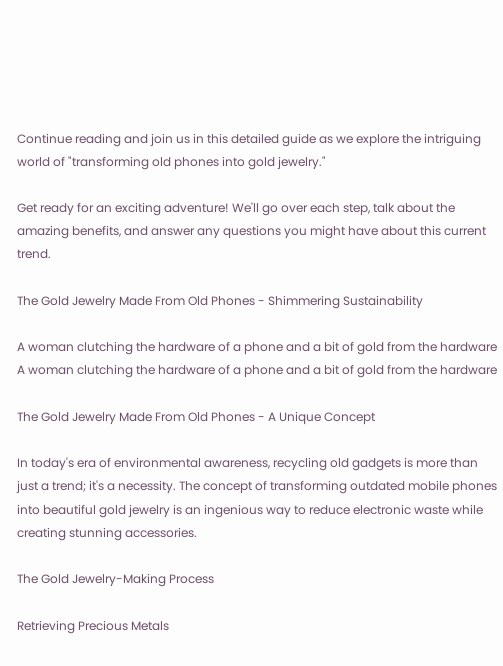Continue reading and join us in this detailed guide as we explore the intriguing world of "transforming old phones into gold jewelry."

Get ready for an exciting adventure! We'll go over each step, talk about the amazing benefits, and answer any questions you might have about this current trend.

The Gold Jewelry Made From Old Phones - Shimmering Sustainability

A woman clutching the hardware of a phone and a bit of gold from the hardware
A woman clutching the hardware of a phone and a bit of gold from the hardware

The Gold Jewelry Made From Old Phones - A Unique Concept

In today's era of environmental awareness, recycling old gadgets is more than just a trend; it's a necessity. The concept of transforming outdated mobile phones into beautiful gold jewelry is an ingenious way to reduce electronic waste while creating stunning accessories.

The Gold Jewelry-Making Process

Retrieving Precious Metals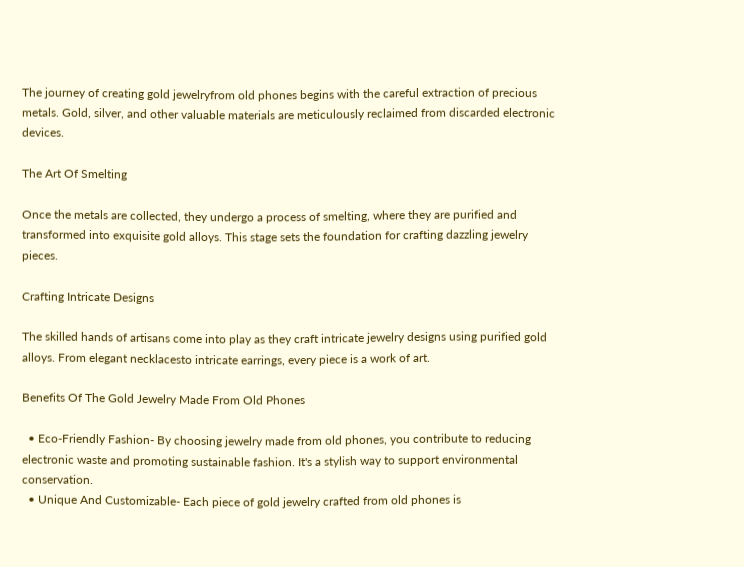The journey of creating gold jewelryfrom old phones begins with the careful extraction of precious metals. Gold, silver, and other valuable materials are meticulously reclaimed from discarded electronic devices.

The Art Of Smelting

Once the metals are collected, they undergo a process of smelting, where they are purified and transformed into exquisite gold alloys. This stage sets the foundation for crafting dazzling jewelry pieces.

Crafting Intricate Designs

The skilled hands of artisans come into play as they craft intricate jewelry designs using purified gold alloys. From elegant necklacesto intricate earrings, every piece is a work of art.

Benefits Of The Gold Jewelry Made From Old Phones

  • Eco-Friendly Fashion- By choosing jewelry made from old phones, you contribute to reducing electronic waste and promoting sustainable fashion. It's a stylish way to support environmental conservation.
  • Unique And Customizable- Each piece of gold jewelry crafted from old phones is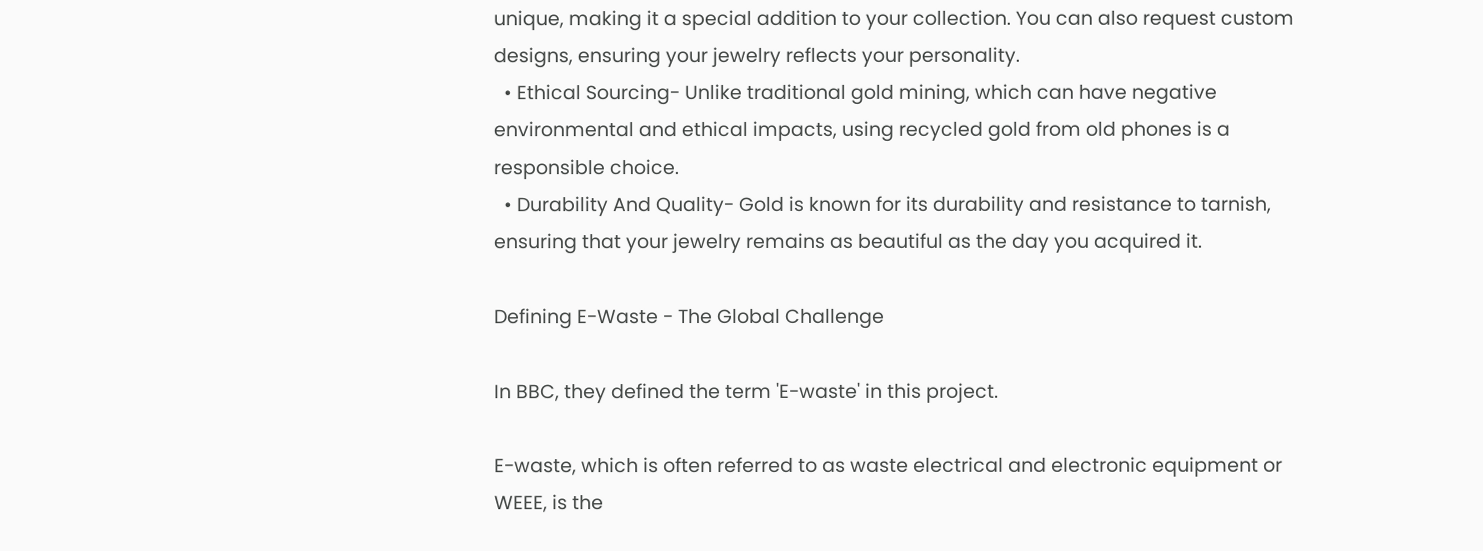unique, making it a special addition to your collection. You can also request custom designs, ensuring your jewelry reflects your personality.
  • Ethical Sourcing- Unlike traditional gold mining, which can have negative environmental and ethical impacts, using recycled gold from old phones is a responsible choice.
  • Durability And Quality- Gold is known for its durability and resistance to tarnish, ensuring that your jewelry remains as beautiful as the day you acquired it.

Defining E-Waste - The Global Challenge

In BBC, they defined the term 'E-waste' in this project.

E-waste, which is often referred to as waste electrical and electronic equipment or WEEE, is the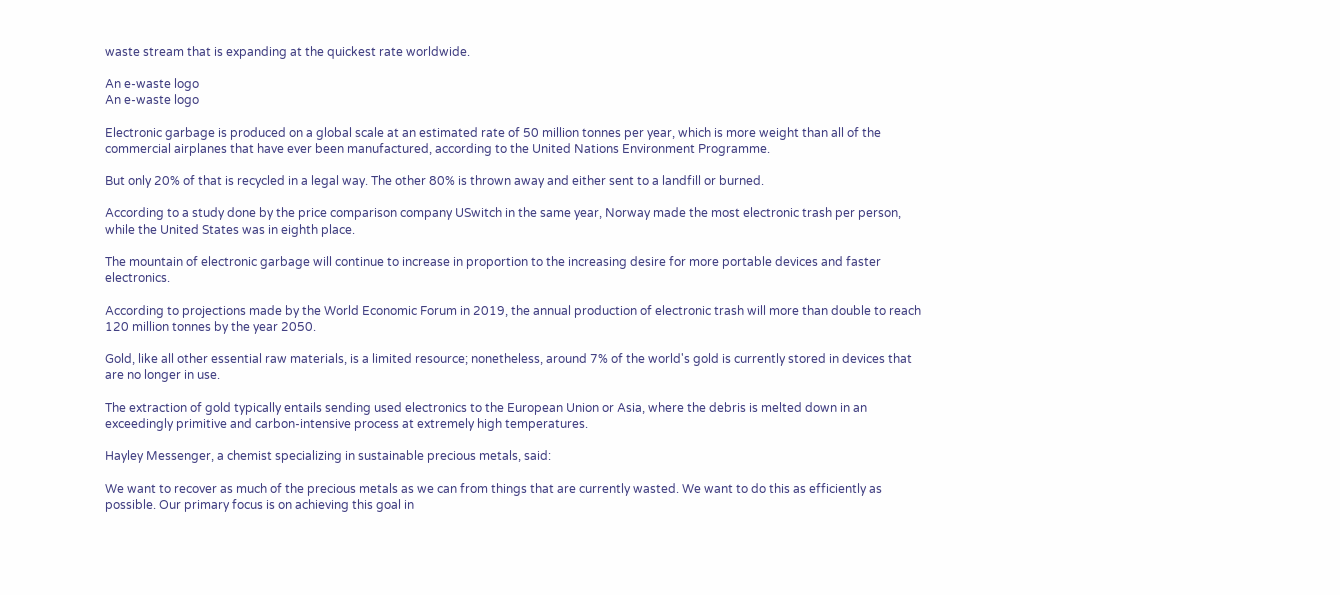waste stream that is expanding at the quickest rate worldwide.

An e-waste logo
An e-waste logo

Electronic garbage is produced on a global scale at an estimated rate of 50 million tonnes per year, which is more weight than all of the commercial airplanes that have ever been manufactured, according to the United Nations Environment Programme.

But only 20% of that is recycled in a legal way. The other 80% is thrown away and either sent to a landfill or burned.

According to a study done by the price comparison company USwitch in the same year, Norway made the most electronic trash per person, while the United States was in eighth place.

The mountain of electronic garbage will continue to increase in proportion to the increasing desire for more portable devices and faster electronics.

According to projections made by the World Economic Forum in 2019, the annual production of electronic trash will more than double to reach 120 million tonnes by the year 2050.

Gold, like all other essential raw materials, is a limited resource; nonetheless, around 7% of the world's gold is currently stored in devices that are no longer in use.

The extraction of gold typically entails sending used electronics to the European Union or Asia, where the debris is melted down in an exceedingly primitive and carbon-intensive process at extremely high temperatures.

Hayley Messenger, a chemist specializing in sustainable precious metals, said:

We want to recover as much of the precious metals as we can from things that are currently wasted. We want to do this as efficiently as possible. Our primary focus is on achieving this goal in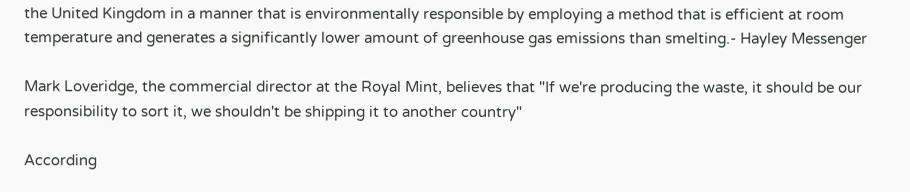the United Kingdom in a manner that is environmentally responsible by employing a method that is efficient at room temperature and generates a significantly lower amount of greenhouse gas emissions than smelting.- Hayley Messenger

Mark Loveridge, the commercial director at the Royal Mint, believes that "If we're producing the waste, it should be our responsibility to sort it, we shouldn't be shipping it to another country"

According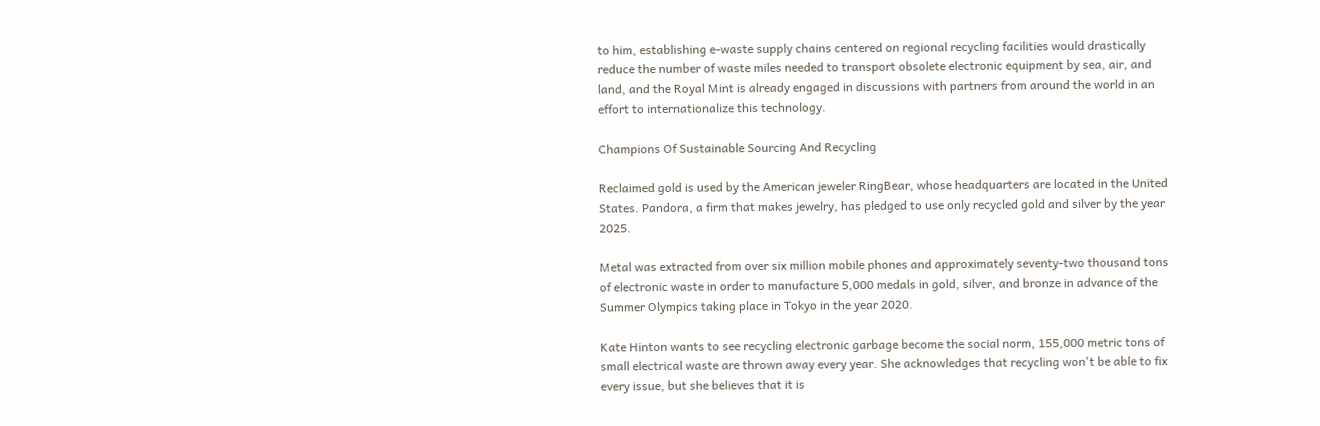to him, establishing e-waste supply chains centered on regional recycling facilities would drastically reduce the number of waste miles needed to transport obsolete electronic equipment by sea, air, and land, and the Royal Mint is already engaged in discussions with partners from around the world in an effort to internationalize this technology.

Champions Of Sustainable Sourcing And Recycling

Reclaimed gold is used by the American jeweler RingBear, whose headquarters are located in the United States. Pandora, a firm that makes jewelry, has pledged to use only recycled gold and silver by the year 2025.

Metal was extracted from over six million mobile phones and approximately seventy-two thousand tons of electronic waste in order to manufacture 5,000 medals in gold, silver, and bronze in advance of the Summer Olympics taking place in Tokyo in the year 2020.

Kate Hinton wants to see recycling electronic garbage become the social norm, 155,000 metric tons of small electrical waste are thrown away every year. She acknowledges that recycling won't be able to fix every issue, but she believes that it is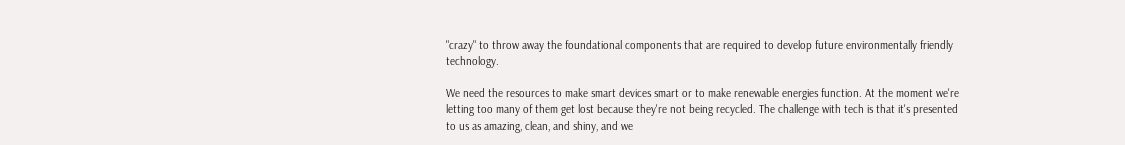"crazy" to throw away the foundational components that are required to develop future environmentally friendly technology.

We need the resources to make smart devices smart or to make renewable energies function. At the moment we're letting too many of them get lost because they're not being recycled. The challenge with tech is that it's presented to us as amazing, clean, and shiny, and we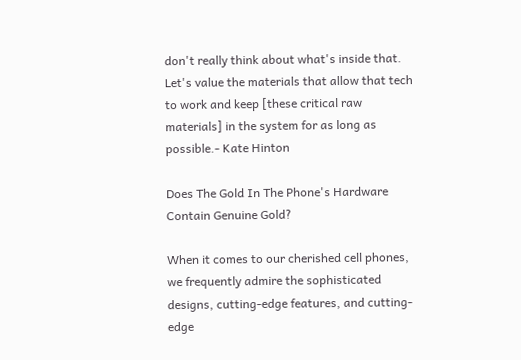don't really think about what's inside that. Let's value the materials that allow that tech to work and keep [these critical raw materials] in the system for as long as possible.- Kate Hinton

Does The Gold In The Phone's Hardware Contain Genuine Gold?

When it comes to our cherished cell phones, we frequently admire the sophisticated designs, cutting-edge features, and cutting-edge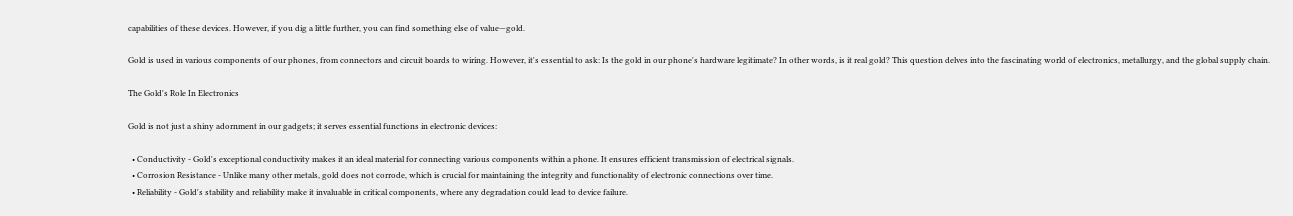capabilities of these devices. However, if you dig a little further, you can find something else of value—gold.

Gold is used in various components of our phones, from connectors and circuit boards to wiring. However, it's essential to ask: Is the gold in our phone's hardware legitimate? In other words, is it real gold? This question delves into the fascinating world of electronics, metallurgy, and the global supply chain.

The Gold's Role In Electronics

Gold is not just a shiny adornment in our gadgets; it serves essential functions in electronic devices:

  • Conductivity - Gold's exceptional conductivity makes it an ideal material for connecting various components within a phone. It ensures efficient transmission of electrical signals.
  • Corrosion Resistance - Unlike many other metals, gold does not corrode, which is crucial for maintaining the integrity and functionality of electronic connections over time.
  • Reliability - Gold's stability and reliability make it invaluable in critical components, where any degradation could lead to device failure.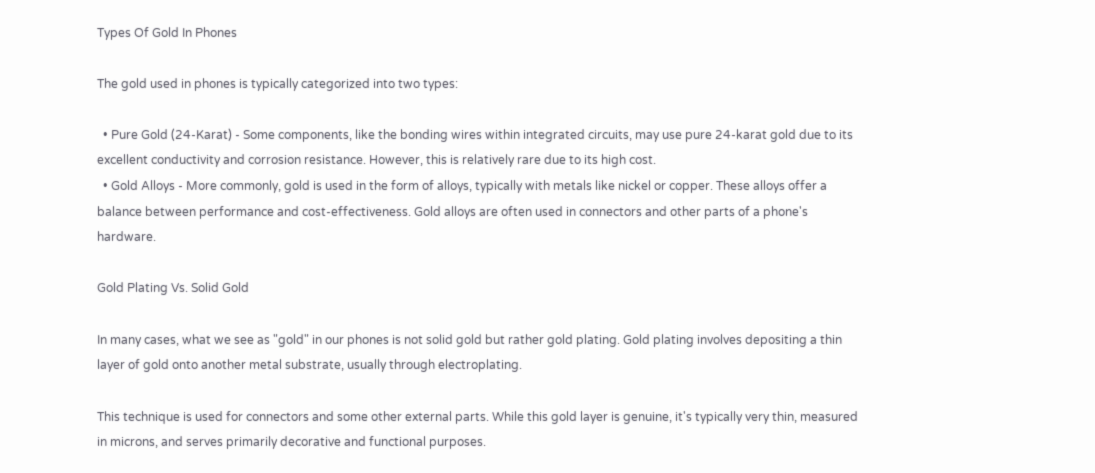Types Of Gold In Phones

The gold used in phones is typically categorized into two types:

  • Pure Gold (24-Karat) - Some components, like the bonding wires within integrated circuits, may use pure 24-karat gold due to its excellent conductivity and corrosion resistance. However, this is relatively rare due to its high cost.
  • Gold Alloys - More commonly, gold is used in the form of alloys, typically with metals like nickel or copper. These alloys offer a balance between performance and cost-effectiveness. Gold alloys are often used in connectors and other parts of a phone's hardware.

Gold Plating Vs. Solid Gold

In many cases, what we see as "gold" in our phones is not solid gold but rather gold plating. Gold plating involves depositing a thin layer of gold onto another metal substrate, usually through electroplating.

This technique is used for connectors and some other external parts. While this gold layer is genuine, it's typically very thin, measured in microns, and serves primarily decorative and functional purposes.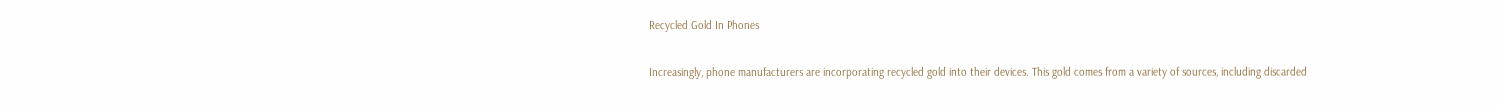Recycled Gold In Phones

Increasingly, phone manufacturers are incorporating recycled gold into their devices. This gold comes from a variety of sources, including discarded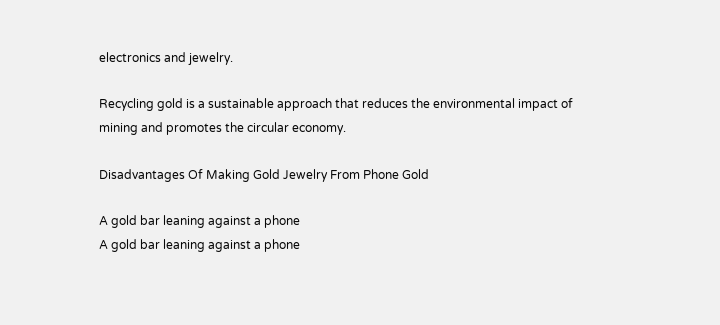electronics and jewelry.

Recycling gold is a sustainable approach that reduces the environmental impact of mining and promotes the circular economy.

Disadvantages Of Making Gold Jewelry From Phone Gold

A gold bar leaning against a phone
A gold bar leaning against a phone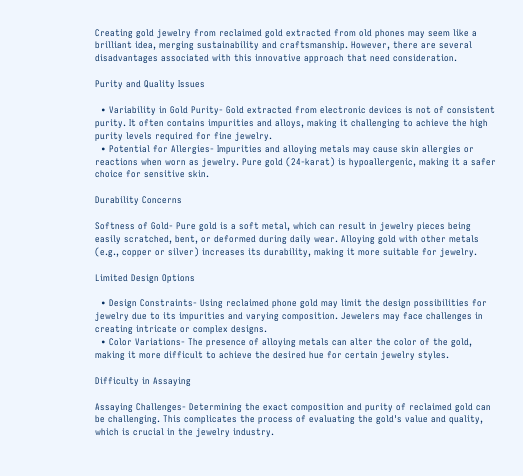Creating gold jewelry from reclaimed gold extracted from old phones may seem like a brilliant idea, merging sustainability and craftsmanship. However, there are several disadvantages associated with this innovative approach that need consideration.

Purity and Quality Issues

  • Variability in Gold Purity- Gold extracted from electronic devices is not of consistent purity. It often contains impurities and alloys, making it challenging to achieve the high purity levels required for fine jewelry.
  • Potential for Allergies- Impurities and alloying metals may cause skin allergies or reactions when worn as jewelry. Pure gold (24-karat) is hypoallergenic, making it a safer choice for sensitive skin.

Durability Concerns

Softness of Gold- Pure gold is a soft metal, which can result in jewelry pieces being easily scratched, bent, or deformed during daily wear. Alloying gold with other metals (e.g., copper or silver) increases its durability, making it more suitable for jewelry.

Limited Design Options

  • Design Constraints- Using reclaimed phone gold may limit the design possibilities for jewelry due to its impurities and varying composition. Jewelers may face challenges in creating intricate or complex designs.
  • Color Variations- The presence of alloying metals can alter the color of the gold, making it more difficult to achieve the desired hue for certain jewelry styles.

Difficulty in Assaying

Assaying Challenges- Determining the exact composition and purity of reclaimed gold can be challenging. This complicates the process of evaluating the gold's value and quality, which is crucial in the jewelry industry.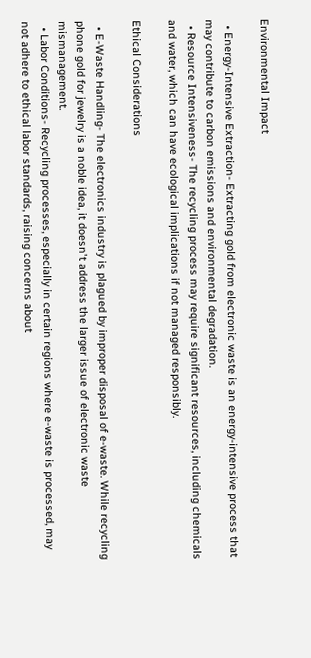Environmental Impact

  • Energy-Intensive Extraction- Extracting gold from electronic waste is an energy-intensive process that may contribute to carbon emissions and environmental degradation.
  • Resource Intensiveness- The recycling process may require significant resources, including chemicals and water, which can have ecological implications if not managed responsibly.

Ethical Considerations

  • E-Waste Handling- The electronics industry is plagued by improper disposal of e-waste. While recycling phone gold for jewelry is a noble idea, it doesn't address the larger issue of electronic waste mismanagement.
  • Labor Conditions- Recycling processes, especially in certain regions where e-waste is processed, may not adhere to ethical labor standards, raising concerns about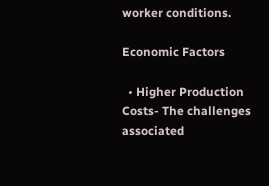worker conditions.

Economic Factors

  • Higher Production Costs- The challenges associated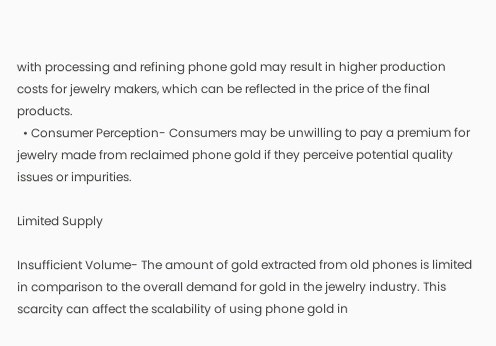with processing and refining phone gold may result in higher production costs for jewelry makers, which can be reflected in the price of the final products.
  • Consumer Perception- Consumers may be unwilling to pay a premium for jewelry made from reclaimed phone gold if they perceive potential quality issues or impurities.

Limited Supply

Insufficient Volume- The amount of gold extracted from old phones is limited in comparison to the overall demand for gold in the jewelry industry. This scarcity can affect the scalability of using phone gold in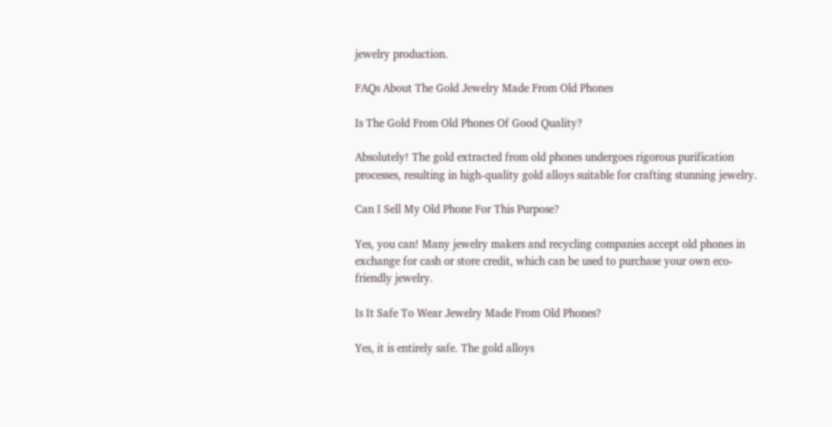jewelry production.

FAQs About The Gold Jewelry Made From Old Phones

Is The Gold From Old Phones Of Good Quality?

Absolutely! The gold extracted from old phones undergoes rigorous purification processes, resulting in high-quality gold alloys suitable for crafting stunning jewelry.

Can I Sell My Old Phone For This Purpose?

Yes, you can! Many jewelry makers and recycling companies accept old phones in exchange for cash or store credit, which can be used to purchase your own eco-friendly jewelry.

Is It Safe To Wear Jewelry Made From Old Phones?

Yes, it is entirely safe. The gold alloys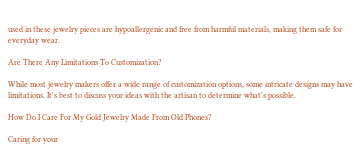used in these jewelry pieces are hypoallergenic and free from harmful materials, making them safe for everyday wear.

Are There Any Limitations To Customization?

While most jewelry makers offer a wide range of customization options, some intricate designs may have limitations. It's best to discuss your ideas with the artisan to determine what's possible.

How Do I Care For My Gold Jewelry Made From Old Phones?

Caring for your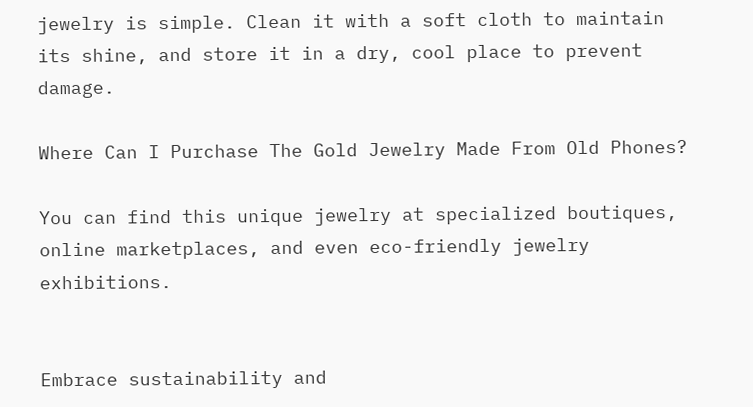jewelry is simple. Clean it with a soft cloth to maintain its shine, and store it in a dry, cool place to prevent damage.

Where Can I Purchase The Gold Jewelry Made From Old Phones?

You can find this unique jewelry at specialized boutiques, online marketplaces, and even eco-friendly jewelry exhibitions.


Embrace sustainability and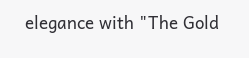elegance with "The Gold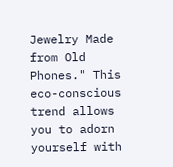Jewelry Made from Old Phones." This eco-conscious trend allows you to adorn yourself with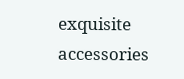exquisite accessories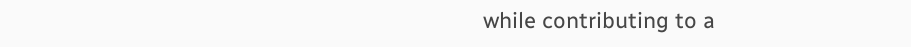while contributing to a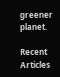greener planet.

Recent Articles